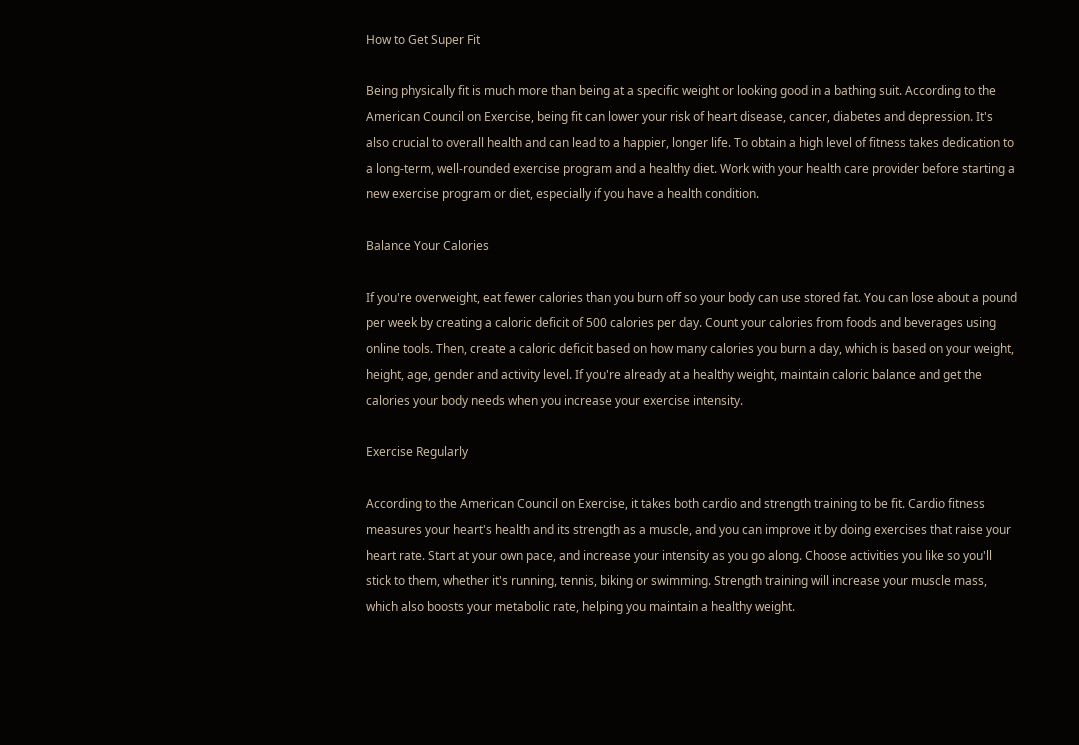How to Get Super Fit

Being physically fit is much more than being at a specific weight or looking good in a bathing suit. According to the American Council on Exercise, being fit can lower your risk of heart disease, cancer, diabetes and depression. It's also crucial to overall health and can lead to a happier, longer life. To obtain a high level of fitness takes dedication to a long-term, well-rounded exercise program and a healthy diet. Work with your health care provider before starting a new exercise program or diet, especially if you have a health condition.

Balance Your Calories

If you're overweight, eat fewer calories than you burn off so your body can use stored fat. You can lose about a pound per week by creating a caloric deficit of 500 calories per day. Count your calories from foods and beverages using online tools. Then, create a caloric deficit based on how many calories you burn a day, which is based on your weight, height, age, gender and activity level. If you're already at a healthy weight, maintain caloric balance and get the calories your body needs when you increase your exercise intensity.

Exercise Regularly

According to the American Council on Exercise, it takes both cardio and strength training to be fit. Cardio fitness measures your heart's health and its strength as a muscle, and you can improve it by doing exercises that raise your heart rate. Start at your own pace, and increase your intensity as you go along. Choose activities you like so you'll stick to them, whether it's running, tennis, biking or swimming. Strength training will increase your muscle mass, which also boosts your metabolic rate, helping you maintain a healthy weight.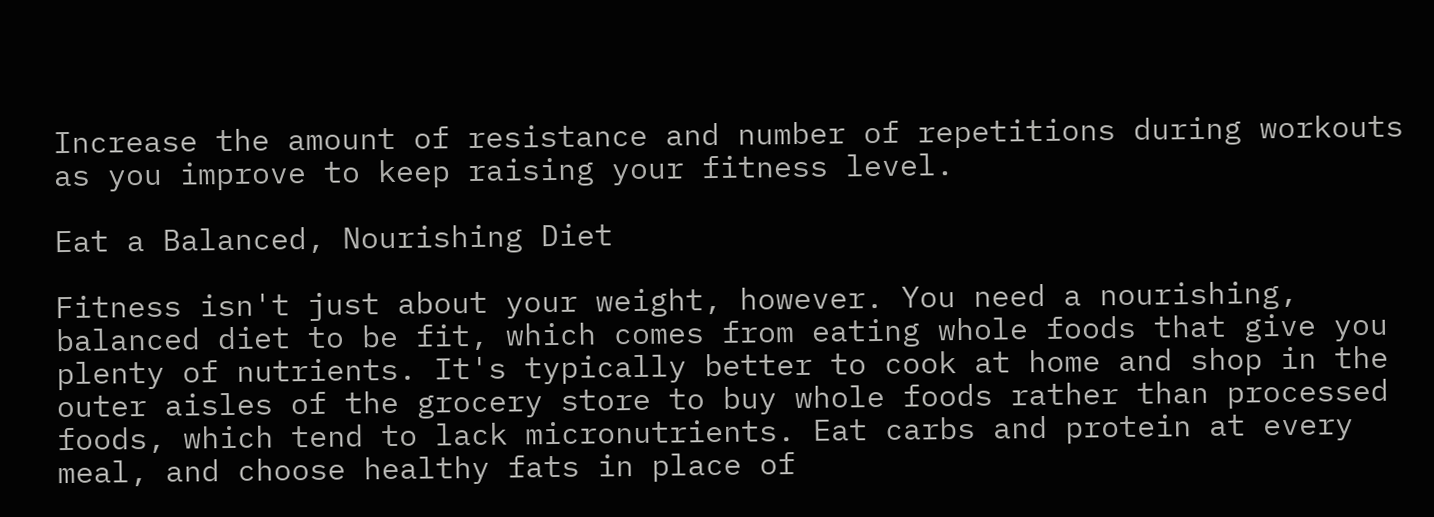Increase the amount of resistance and number of repetitions during workouts as you improve to keep raising your fitness level.

Eat a Balanced, Nourishing Diet

Fitness isn't just about your weight, however. You need a nourishing, balanced diet to be fit, which comes from eating whole foods that give you plenty of nutrients. It's typically better to cook at home and shop in the outer aisles of the grocery store to buy whole foods rather than processed foods, which tend to lack micronutrients. Eat carbs and protein at every meal, and choose healthy fats in place of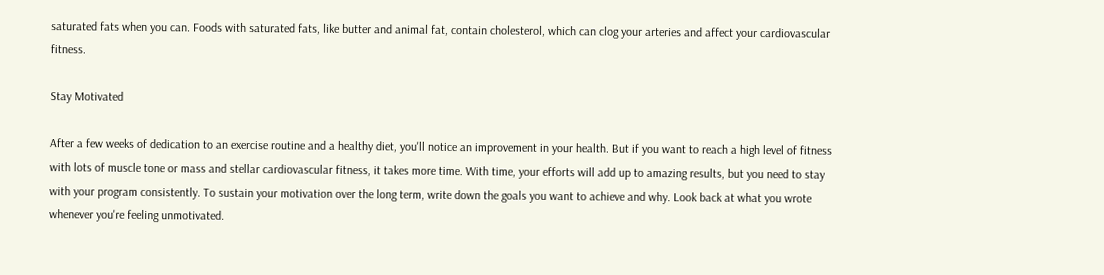saturated fats when you can. Foods with saturated fats, like butter and animal fat, contain cholesterol, which can clog your arteries and affect your cardiovascular fitness.

Stay Motivated

After a few weeks of dedication to an exercise routine and a healthy diet, you'll notice an improvement in your health. But if you want to reach a high level of fitness with lots of muscle tone or mass and stellar cardiovascular fitness, it takes more time. With time, your efforts will add up to amazing results, but you need to stay with your program consistently. To sustain your motivation over the long term, write down the goals you want to achieve and why. Look back at what you wrote whenever you're feeling unmotivated.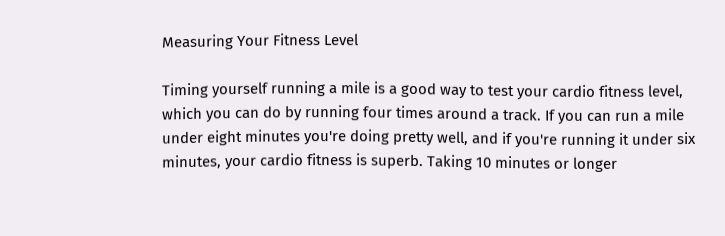Measuring Your Fitness Level

Timing yourself running a mile is a good way to test your cardio fitness level, which you can do by running four times around a track. If you can run a mile under eight minutes you're doing pretty well, and if you're running it under six minutes, your cardio fitness is superb. Taking 10 minutes or longer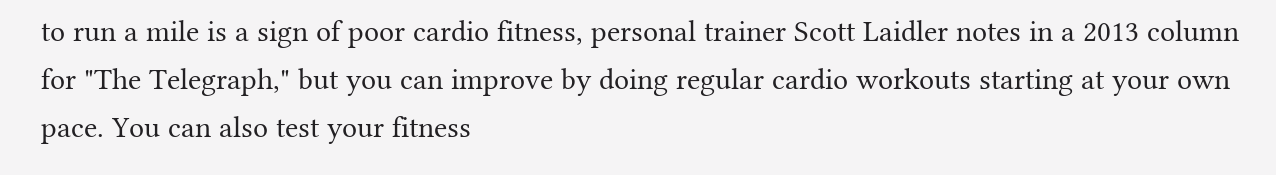to run a mile is a sign of poor cardio fitness, personal trainer Scott Laidler notes in a 2013 column for "The Telegraph," but you can improve by doing regular cardio workouts starting at your own pace. You can also test your fitness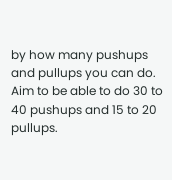by how many pushups and pullups you can do. Aim to be able to do 30 to 40 pushups and 15 to 20 pullups.